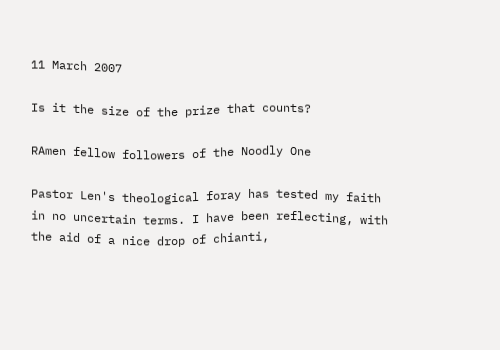11 March 2007

Is it the size of the prize that counts?

RAmen fellow followers of the Noodly One

Pastor Len's theological foray has tested my faith in no uncertain terms. I have been reflecting, with the aid of a nice drop of chianti,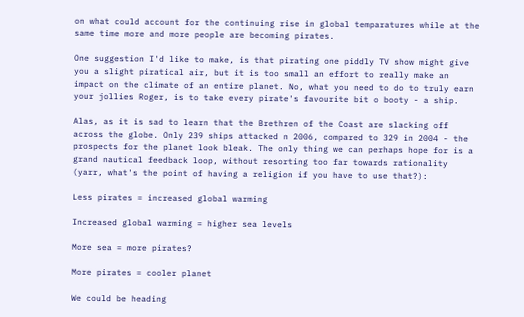on what could account for the continuing rise in global temparatures while at the same time more and more people are becoming pirates.

One suggestion I'd like to make, is that pirating one piddly TV show might give you a slight piratical air, but it is too small an effort to really make an impact on the climate of an entire planet. No, what you need to do to truly earn your jollies Roger, is to take every pirate's favourite bit o booty - a ship.

Alas, as it is sad to learn that the Brethren of the Coast are slacking off across the globe. Only 239 ships attacked n 2006, compared to 329 in 2004 - the prospects for the planet look bleak. The only thing we can perhaps hope for is a grand nautical feedback loop, without resorting too far towards rationality (yarr, what's the point of having a religion if you have to use that?):

Less pirates = increased global warming

Increased global warming = higher sea levels

More sea = more pirates?

More pirates = cooler planet

We could be heading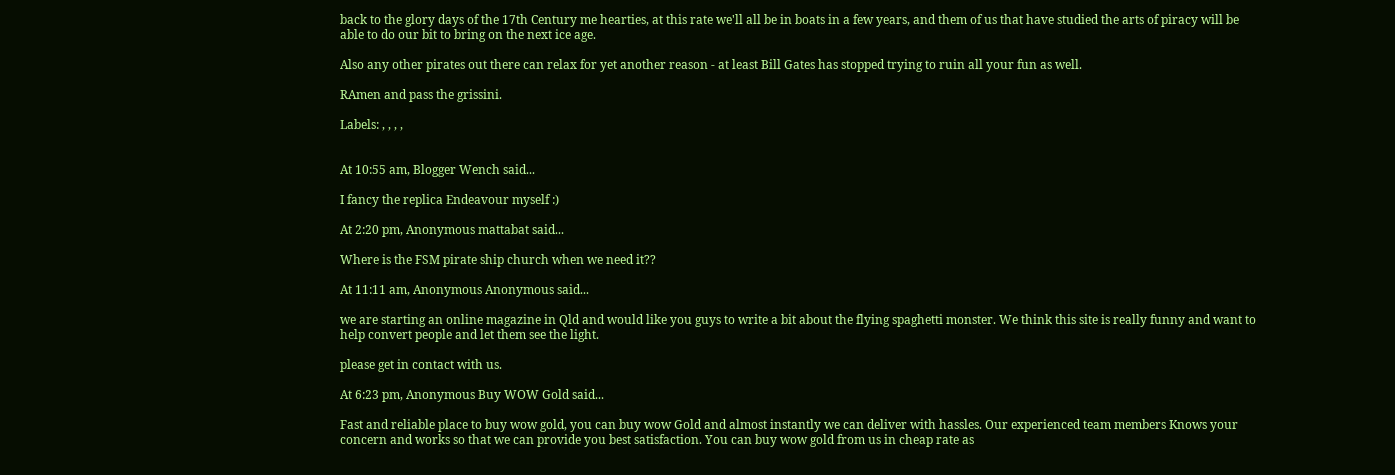back to the glory days of the 17th Century me hearties, at this rate we'll all be in boats in a few years, and them of us that have studied the arts of piracy will be able to do our bit to bring on the next ice age.

Also any other pirates out there can relax for yet another reason - at least Bill Gates has stopped trying to ruin all your fun as well.

RAmen and pass the grissini.

Labels: , , , ,


At 10:55 am, Blogger Wench said...

I fancy the replica Endeavour myself :)

At 2:20 pm, Anonymous mattabat said...

Where is the FSM pirate ship church when we need it??

At 11:11 am, Anonymous Anonymous said...

we are starting an online magazine in Qld and would like you guys to write a bit about the flying spaghetti monster. We think this site is really funny and want to help convert people and let them see the light.

please get in contact with us.

At 6:23 pm, Anonymous Buy WOW Gold said...

Fast and reliable place to buy wow gold, you can buy wow Gold and almost instantly we can deliver with hassles. Our experienced team members Knows your concern and works so that we can provide you best satisfaction. You can buy wow gold from us in cheap rate as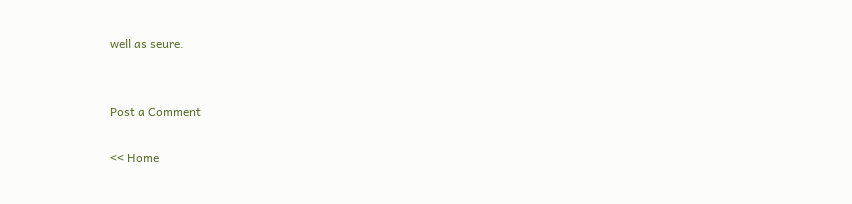well as seure.


Post a Comment

<< Home